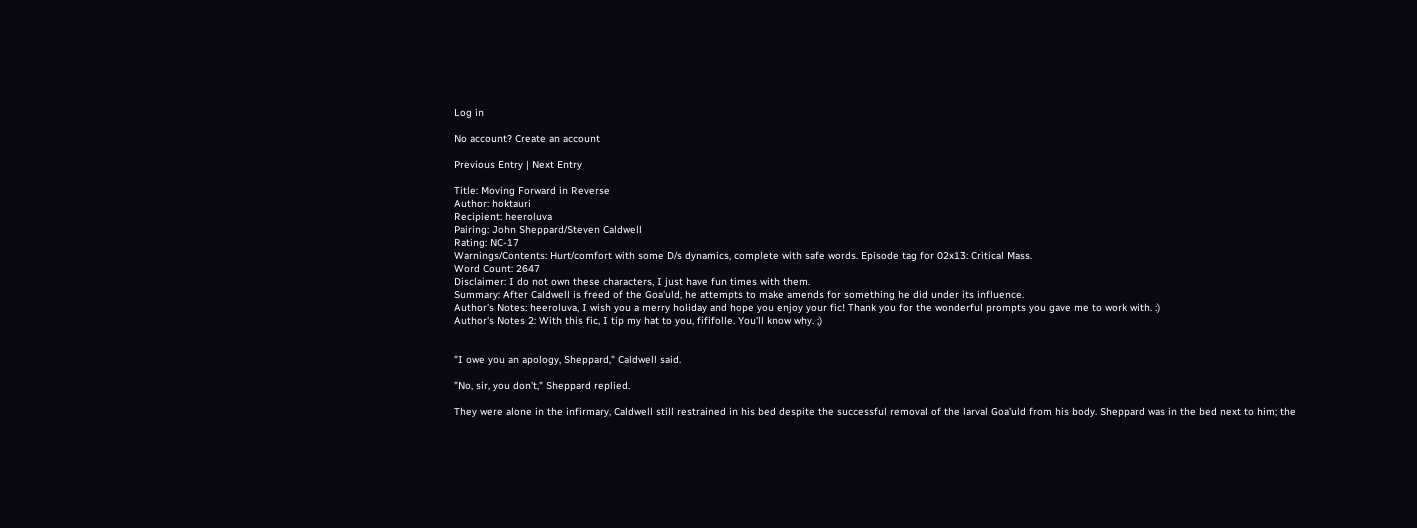Log in

No account? Create an account

Previous Entry | Next Entry

Title: Moving Forward in Reverse
Author: hoktauri
Recipient: heeroluva
Pairing: John Sheppard/Steven Caldwell
Rating: NC-17
Warnings/Contents: Hurt/comfort with some D/s dynamics, complete with safe words. Episode tag for 02x13: Critical Mass.
Word Count: 2647
Disclaimer: I do not own these characters, I just have fun times with them.
Summary: After Caldwell is freed of the Goa'uld, he attempts to make amends for something he did under its influence.
Author's Notes: heeroluva, I wish you a merry holiday and hope you enjoy your fic! Thank you for the wonderful prompts you gave me to work with. :)
Author's Notes 2: With this fic, I tip my hat to you, fififolle. You'll know why. ;)


"I owe you an apology, Sheppard," Caldwell said.

"No, sir, you don't," Sheppard replied.

They were alone in the infirmary, Caldwell still restrained in his bed despite the successful removal of the larval Goa'uld from his body. Sheppard was in the bed next to him; the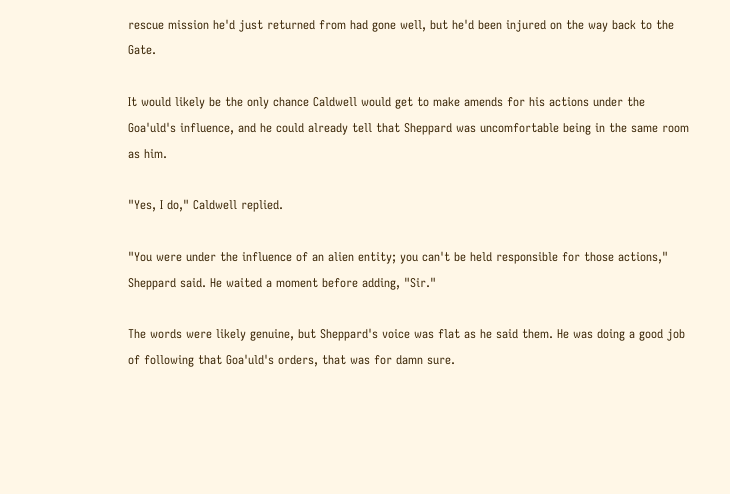rescue mission he'd just returned from had gone well, but he'd been injured on the way back to the Gate.

It would likely be the only chance Caldwell would get to make amends for his actions under the Goa'uld's influence, and he could already tell that Sheppard was uncomfortable being in the same room as him.

"Yes, I do," Caldwell replied.

"You were under the influence of an alien entity; you can't be held responsible for those actions," Sheppard said. He waited a moment before adding, "Sir."

The words were likely genuine, but Sheppard's voice was flat as he said them. He was doing a good job of following that Goa'uld's orders, that was for damn sure.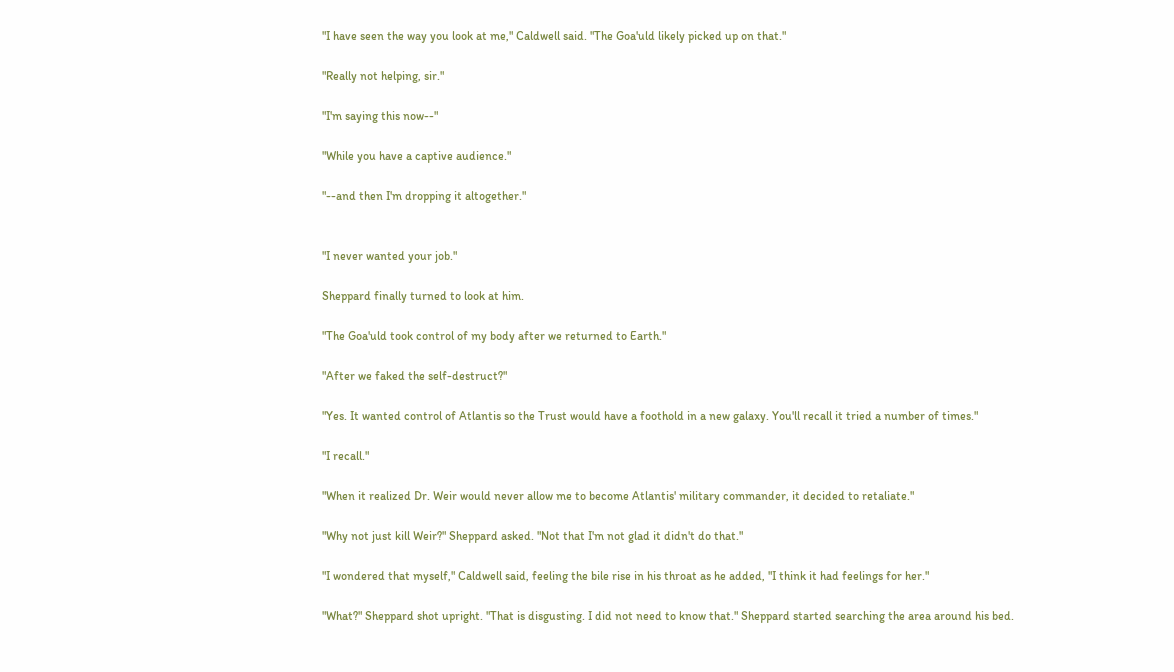"I have seen the way you look at me," Caldwell said. "The Goa'uld likely picked up on that."

"Really not helping, sir."

"I'm saying this now--"

"While you have a captive audience."

"--and then I'm dropping it altogether."


"I never wanted your job."

Sheppard finally turned to look at him.

"The Goa'uld took control of my body after we returned to Earth."

"After we faked the self-destruct?"

"Yes. It wanted control of Atlantis so the Trust would have a foothold in a new galaxy. You'll recall it tried a number of times."

"I recall."

"When it realized Dr. Weir would never allow me to become Atlantis' military commander, it decided to retaliate."

"Why not just kill Weir?" Sheppard asked. "Not that I'm not glad it didn't do that."

"I wondered that myself," Caldwell said, feeling the bile rise in his throat as he added, "I think it had feelings for her."

"What?" Sheppard shot upright. "That is disgusting. I did not need to know that." Sheppard started searching the area around his bed.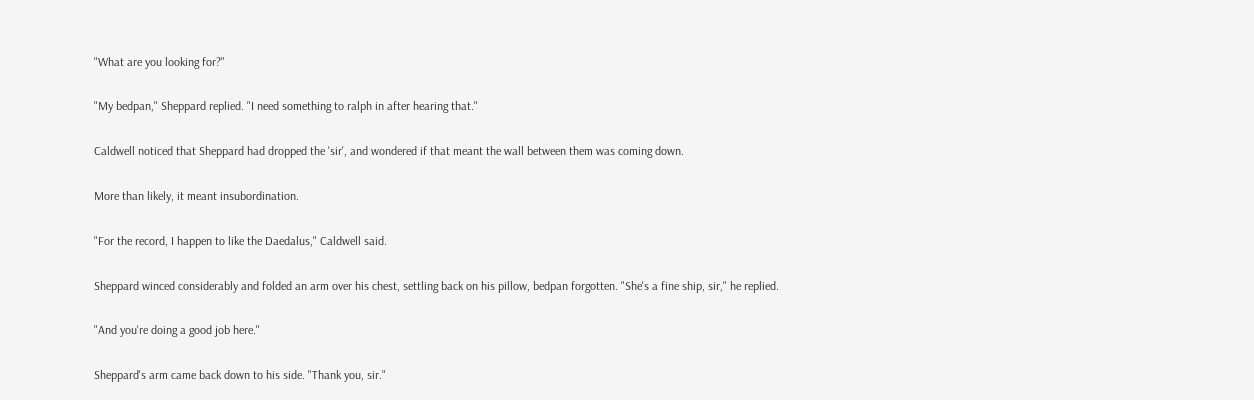"What are you looking for?"

"My bedpan," Sheppard replied. "I need something to ralph in after hearing that."

Caldwell noticed that Sheppard had dropped the 'sir', and wondered if that meant the wall between them was coming down.

More than likely, it meant insubordination.

"For the record, I happen to like the Daedalus," Caldwell said.

Sheppard winced considerably and folded an arm over his chest, settling back on his pillow, bedpan forgotten. "She's a fine ship, sir," he replied.

"And you're doing a good job here."

Sheppard's arm came back down to his side. "Thank you, sir."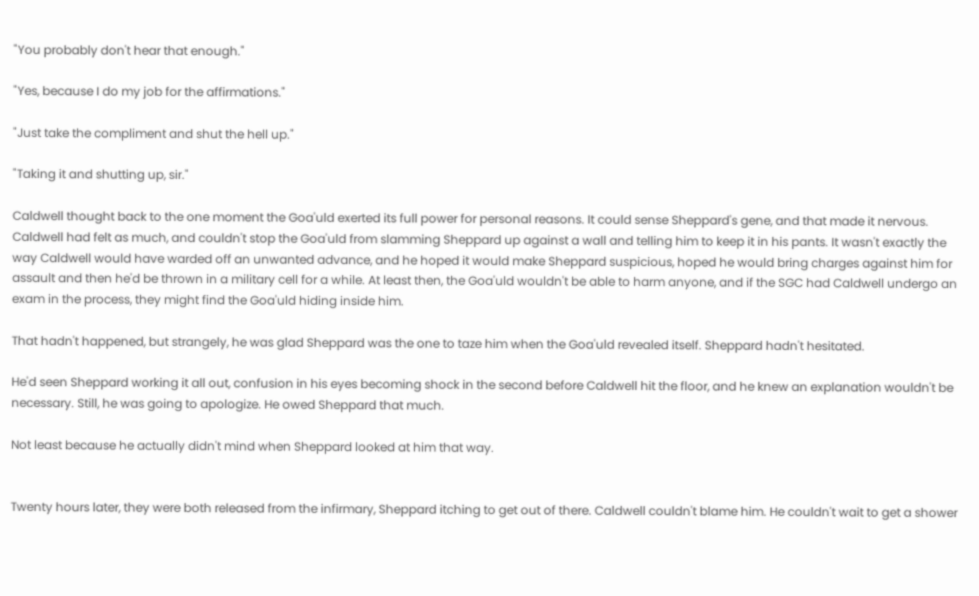"You probably don't hear that enough."

"Yes, because I do my job for the affirmations."

"Just take the compliment and shut the hell up."

"Taking it and shutting up, sir."

Caldwell thought back to the one moment the Goa'uld exerted its full power for personal reasons. It could sense Sheppard's gene, and that made it nervous. Caldwell had felt as much, and couldn't stop the Goa'uld from slamming Sheppard up against a wall and telling him to keep it in his pants. It wasn't exactly the way Caldwell would have warded off an unwanted advance, and he hoped it would make Sheppard suspicious, hoped he would bring charges against him for assault and then he'd be thrown in a military cell for a while. At least then, the Goa'uld wouldn't be able to harm anyone, and if the SGC had Caldwell undergo an exam in the process, they might find the Goa'uld hiding inside him.

That hadn't happened, but strangely, he was glad Sheppard was the one to taze him when the Goa'uld revealed itself. Sheppard hadn't hesitated.

He'd seen Sheppard working it all out, confusion in his eyes becoming shock in the second before Caldwell hit the floor, and he knew an explanation wouldn't be necessary. Still, he was going to apologize. He owed Sheppard that much.

Not least because he actually didn't mind when Sheppard looked at him that way.


Twenty hours later, they were both released from the infirmary, Sheppard itching to get out of there. Caldwell couldn't blame him. He couldn't wait to get a shower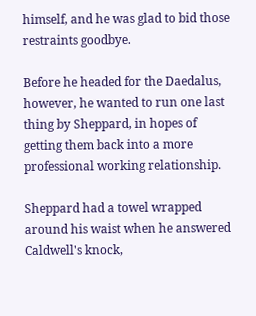himself, and he was glad to bid those restraints goodbye.

Before he headed for the Daedalus, however, he wanted to run one last thing by Sheppard, in hopes of getting them back into a more professional working relationship.

Sheppard had a towel wrapped around his waist when he answered Caldwell's knock,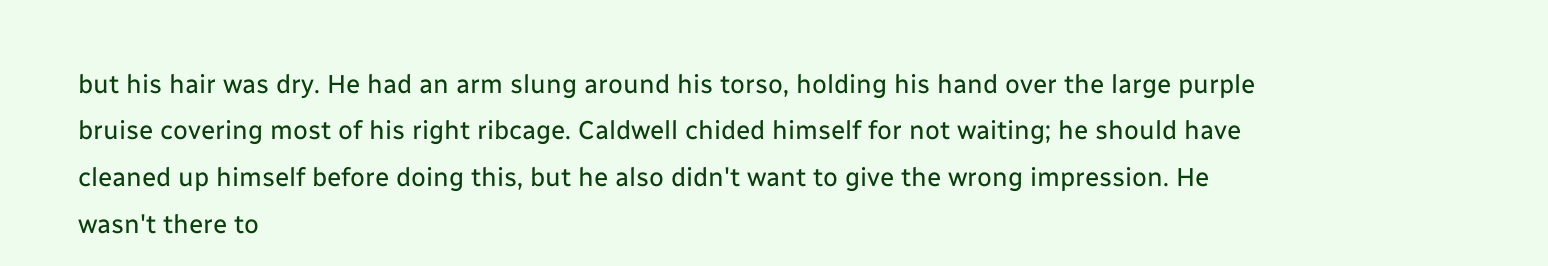but his hair was dry. He had an arm slung around his torso, holding his hand over the large purple bruise covering most of his right ribcage. Caldwell chided himself for not waiting; he should have cleaned up himself before doing this, but he also didn't want to give the wrong impression. He wasn't there to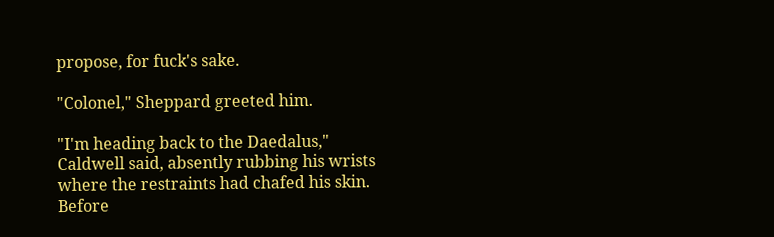propose, for fuck's sake.

"Colonel," Sheppard greeted him.

"I'm heading back to the Daedalus," Caldwell said, absently rubbing his wrists where the restraints had chafed his skin. Before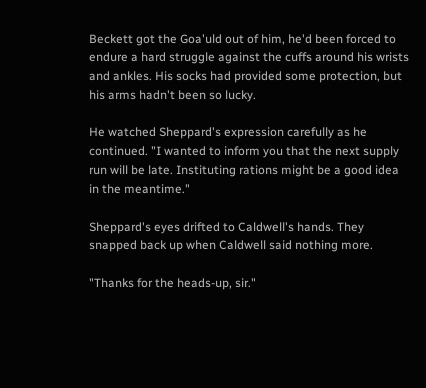Beckett got the Goa'uld out of him, he'd been forced to endure a hard struggle against the cuffs around his wrists and ankles. His socks had provided some protection, but his arms hadn't been so lucky.

He watched Sheppard's expression carefully as he continued. "I wanted to inform you that the next supply run will be late. Instituting rations might be a good idea in the meantime."

Sheppard's eyes drifted to Caldwell's hands. They snapped back up when Caldwell said nothing more.

"Thanks for the heads-up, sir."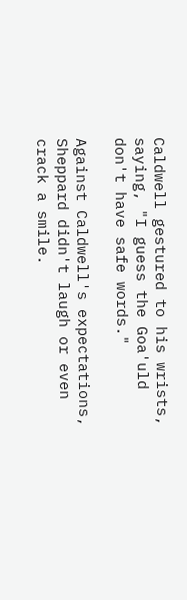Caldwell gestured to his wrists, saying, "I guess the Goa'uld don't have safe words."

Against Caldwell's expectations, Sheppard didn't laugh or even crack a smile.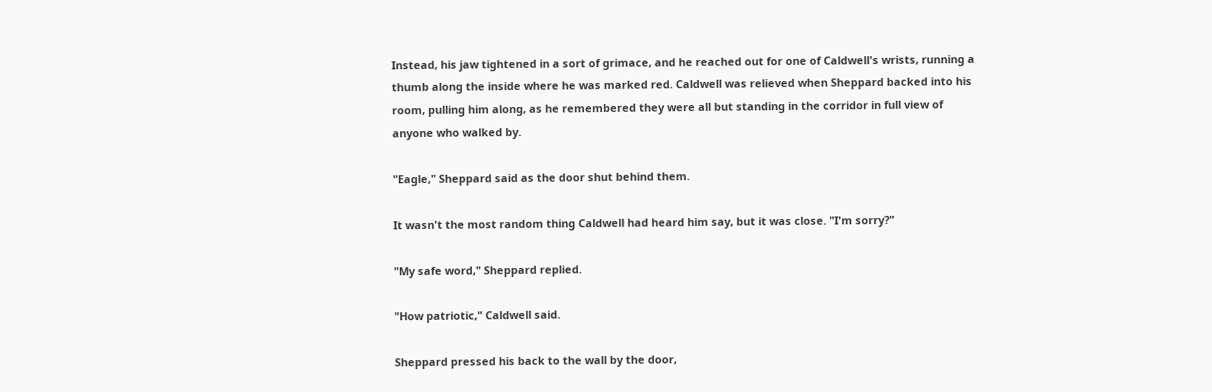Instead, his jaw tightened in a sort of grimace, and he reached out for one of Caldwell's wrists, running a thumb along the inside where he was marked red. Caldwell was relieved when Sheppard backed into his room, pulling him along, as he remembered they were all but standing in the corridor in full view of anyone who walked by.

"Eagle," Sheppard said as the door shut behind them.

It wasn't the most random thing Caldwell had heard him say, but it was close. "I'm sorry?"

"My safe word," Sheppard replied.

"How patriotic," Caldwell said.

Sheppard pressed his back to the wall by the door,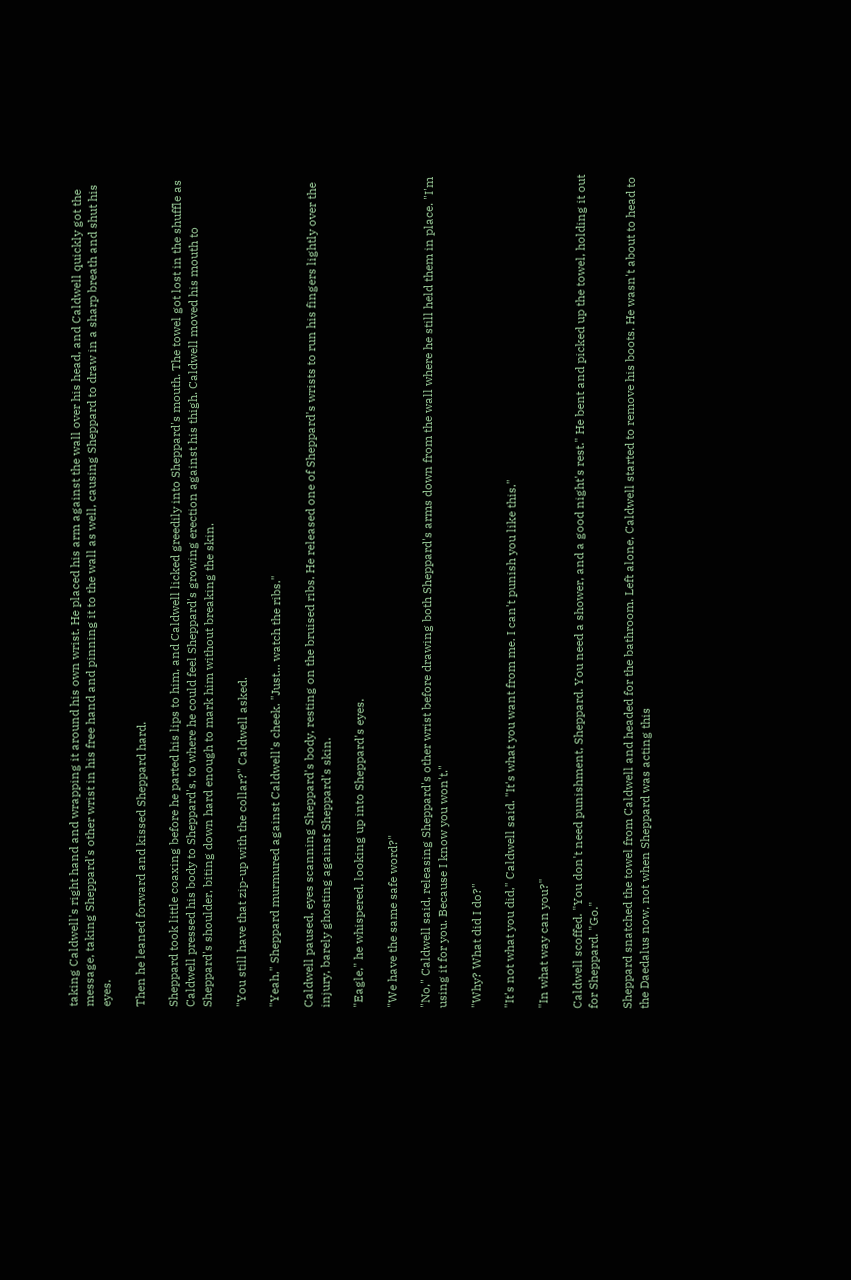taking Caldwell's right hand and wrapping it around his own wrist. He placed his arm against the wall over his head, and Caldwell quickly got the message, taking Sheppard's other wrist in his free hand and pinning it to the wall as well, causing Sheppard to draw in a sharp breath and shut his eyes.

Then he leaned forward and kissed Sheppard hard.

Sheppard took little coaxing before he parted his lips to him, and Caldwell licked greedily into Sheppard's mouth. The towel got lost in the shuffle as Caldwell pressed his body to Sheppard's, to where he could feel Sheppard's growing erection against his thigh. Caldwell moved his mouth to Sheppard's shoulder, biting down hard enough to mark him without breaking the skin.

"You still have that zip-up with the collar?" Caldwell asked.

"Yeah," Sheppard murmured against Caldwell's cheek. "Just... watch the ribs."

Caldwell paused, eyes scanning Sheppard's body, resting on the bruised ribs. He released one of Sheppard's wrists to run his fingers lightly over the injury, barely ghosting against Sheppard's skin.

"Eagle," he whispered, looking up into Sheppard's eyes.

"We have the same safe word?"

"No," Caldwell said, releasing Sheppard's other wrist before drawing both Sheppard's arms down from the wall where he still held them in place. "I'm using it for you. Because I know you won't."

"Why? What did I do?"

"It's not what you did," Caldwell said. "It's what you want from me. I can't punish you like this."

"In what way can you?"

Caldwell scoffed. "You don't need punishment, Sheppard. You need a shower, and a good night's rest." He bent and picked up the towel, holding it out for Sheppard. "Go."

Sheppard snatched the towel from Caldwell and headed for the bathroom. Left alone, Caldwell started to remove his boots. He wasn't about to head to the Daedalus now, not when Sheppard was acting this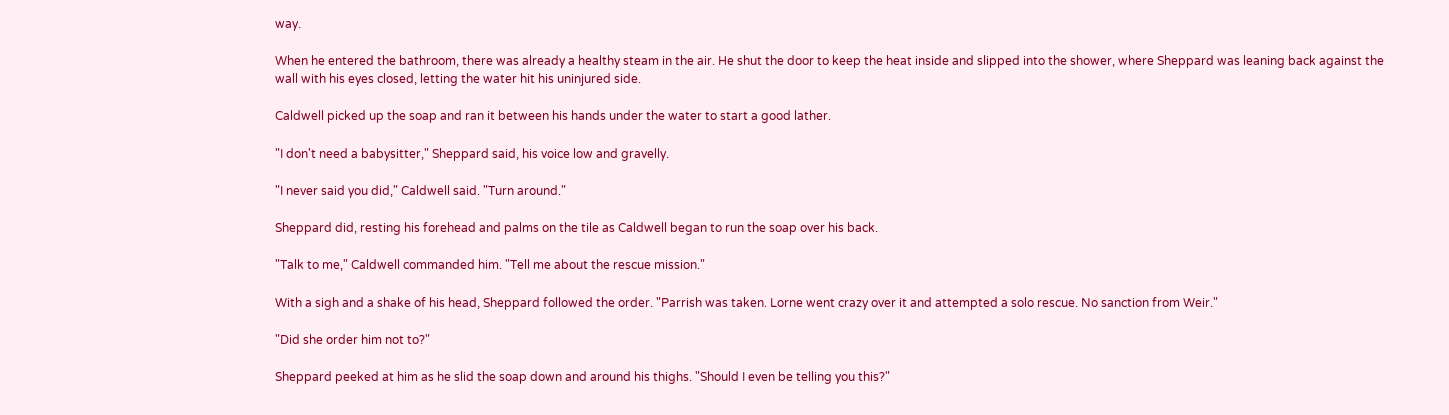way.

When he entered the bathroom, there was already a healthy steam in the air. He shut the door to keep the heat inside and slipped into the shower, where Sheppard was leaning back against the wall with his eyes closed, letting the water hit his uninjured side.

Caldwell picked up the soap and ran it between his hands under the water to start a good lather.

"I don't need a babysitter," Sheppard said, his voice low and gravelly.

"I never said you did," Caldwell said. "Turn around."

Sheppard did, resting his forehead and palms on the tile as Caldwell began to run the soap over his back.

"Talk to me," Caldwell commanded him. "Tell me about the rescue mission."

With a sigh and a shake of his head, Sheppard followed the order. "Parrish was taken. Lorne went crazy over it and attempted a solo rescue. No sanction from Weir."

"Did she order him not to?"

Sheppard peeked at him as he slid the soap down and around his thighs. "Should I even be telling you this?"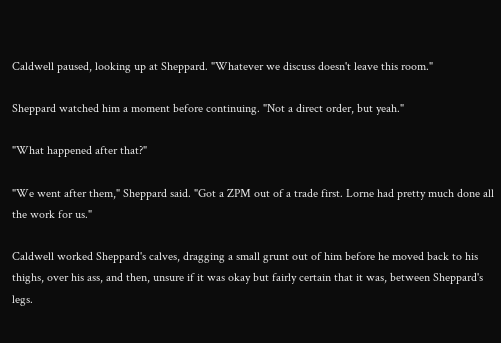Caldwell paused, looking up at Sheppard. "Whatever we discuss doesn't leave this room."

Sheppard watched him a moment before continuing. "Not a direct order, but yeah."

"What happened after that?"

"We went after them," Sheppard said. "Got a ZPM out of a trade first. Lorne had pretty much done all the work for us."

Caldwell worked Sheppard's calves, dragging a small grunt out of him before he moved back to his thighs, over his ass, and then, unsure if it was okay but fairly certain that it was, between Sheppard's legs.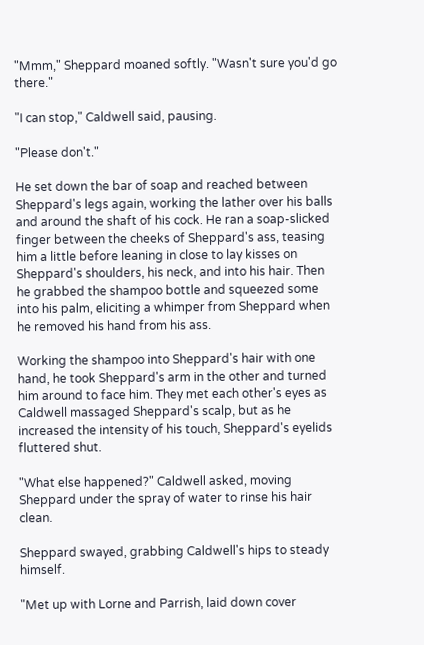"Mmm," Sheppard moaned softly. "Wasn't sure you'd go there."

"I can stop," Caldwell said, pausing.

"Please don't."

He set down the bar of soap and reached between Sheppard's legs again, working the lather over his balls and around the shaft of his cock. He ran a soap-slicked finger between the cheeks of Sheppard's ass, teasing him a little before leaning in close to lay kisses on Sheppard's shoulders, his neck, and into his hair. Then he grabbed the shampoo bottle and squeezed some into his palm, eliciting a whimper from Sheppard when he removed his hand from his ass.

Working the shampoo into Sheppard's hair with one hand, he took Sheppard's arm in the other and turned him around to face him. They met each other's eyes as Caldwell massaged Sheppard's scalp, but as he increased the intensity of his touch, Sheppard's eyelids fluttered shut.

"What else happened?" Caldwell asked, moving Sheppard under the spray of water to rinse his hair clean.

Sheppard swayed, grabbing Caldwell's hips to steady himself.

"Met up with Lorne and Parrish, laid down cover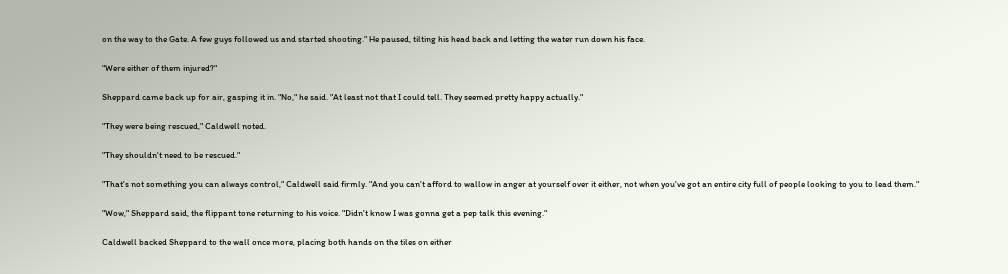on the way to the Gate. A few guys followed us and started shooting." He paused, tilting his head back and letting the water run down his face.

"Were either of them injured?"

Sheppard came back up for air, gasping it in. "No," he said. "At least not that I could tell. They seemed pretty happy actually."

"They were being rescued," Caldwell noted.

"They shouldn't need to be rescued."

"That's not something you can always control," Caldwell said firmly. "And you can't afford to wallow in anger at yourself over it either, not when you've got an entire city full of people looking to you to lead them."

"Wow," Sheppard said, the flippant tone returning to his voice. "Didn't know I was gonna get a pep talk this evening."

Caldwell backed Sheppard to the wall once more, placing both hands on the tiles on either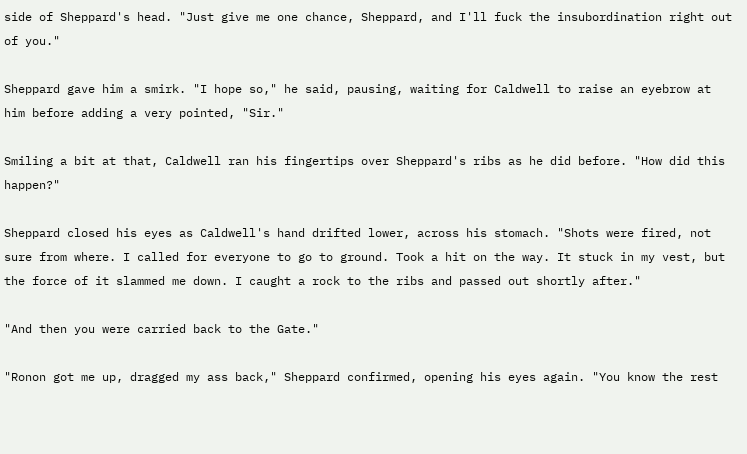side of Sheppard's head. "Just give me one chance, Sheppard, and I'll fuck the insubordination right out of you."

Sheppard gave him a smirk. "I hope so," he said, pausing, waiting for Caldwell to raise an eyebrow at him before adding a very pointed, "Sir."

Smiling a bit at that, Caldwell ran his fingertips over Sheppard's ribs as he did before. "How did this happen?"

Sheppard closed his eyes as Caldwell's hand drifted lower, across his stomach. "Shots were fired, not sure from where. I called for everyone to go to ground. Took a hit on the way. It stuck in my vest, but the force of it slammed me down. I caught a rock to the ribs and passed out shortly after."

"And then you were carried back to the Gate."

"Ronon got me up, dragged my ass back," Sheppard confirmed, opening his eyes again. "You know the rest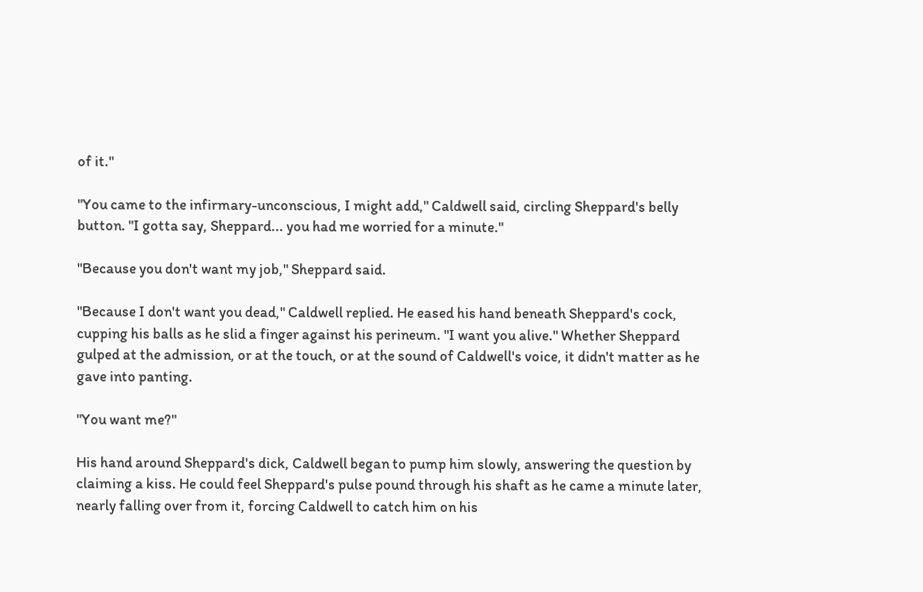of it."

"You came to the infirmary-unconscious, I might add," Caldwell said, circling Sheppard's belly button. "I gotta say, Sheppard... you had me worried for a minute."

"Because you don't want my job," Sheppard said.

"Because I don't want you dead," Caldwell replied. He eased his hand beneath Sheppard's cock, cupping his balls as he slid a finger against his perineum. "I want you alive." Whether Sheppard gulped at the admission, or at the touch, or at the sound of Caldwell's voice, it didn't matter as he gave into panting.

"You want me?"

His hand around Sheppard's dick, Caldwell began to pump him slowly, answering the question by claiming a kiss. He could feel Sheppard's pulse pound through his shaft as he came a minute later, nearly falling over from it, forcing Caldwell to catch him on his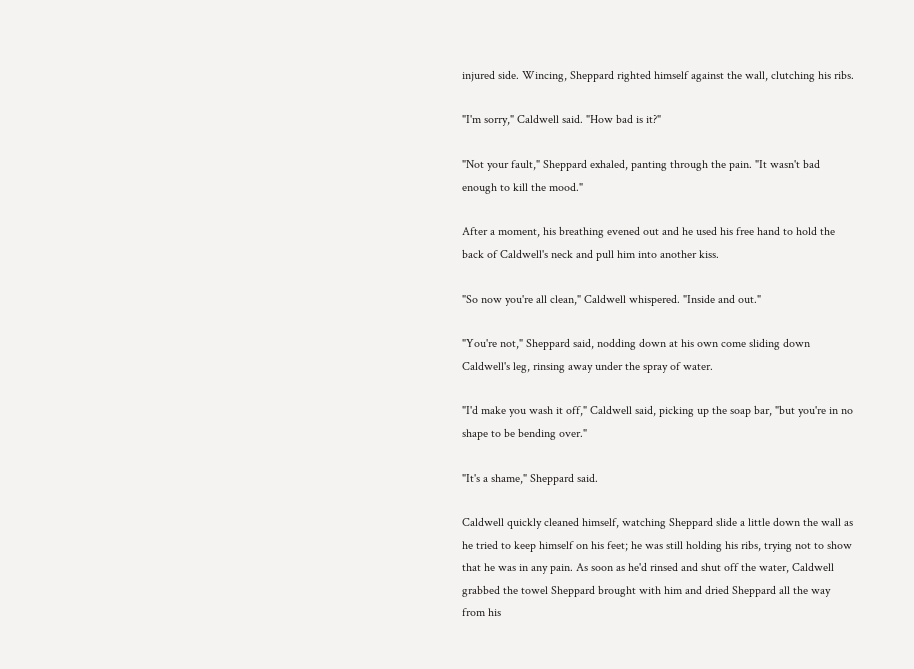injured side. Wincing, Sheppard righted himself against the wall, clutching his ribs.

"I'm sorry," Caldwell said. "How bad is it?"

"Not your fault," Sheppard exhaled, panting through the pain. "It wasn't bad enough to kill the mood."

After a moment, his breathing evened out and he used his free hand to hold the back of Caldwell's neck and pull him into another kiss.

"So now you're all clean," Caldwell whispered. "Inside and out."

"You're not," Sheppard said, nodding down at his own come sliding down Caldwell's leg, rinsing away under the spray of water.

"I'd make you wash it off," Caldwell said, picking up the soap bar, "but you're in no shape to be bending over."

"It's a shame," Sheppard said.

Caldwell quickly cleaned himself, watching Sheppard slide a little down the wall as he tried to keep himself on his feet; he was still holding his ribs, trying not to show that he was in any pain. As soon as he'd rinsed and shut off the water, Caldwell grabbed the towel Sheppard brought with him and dried Sheppard all the way from his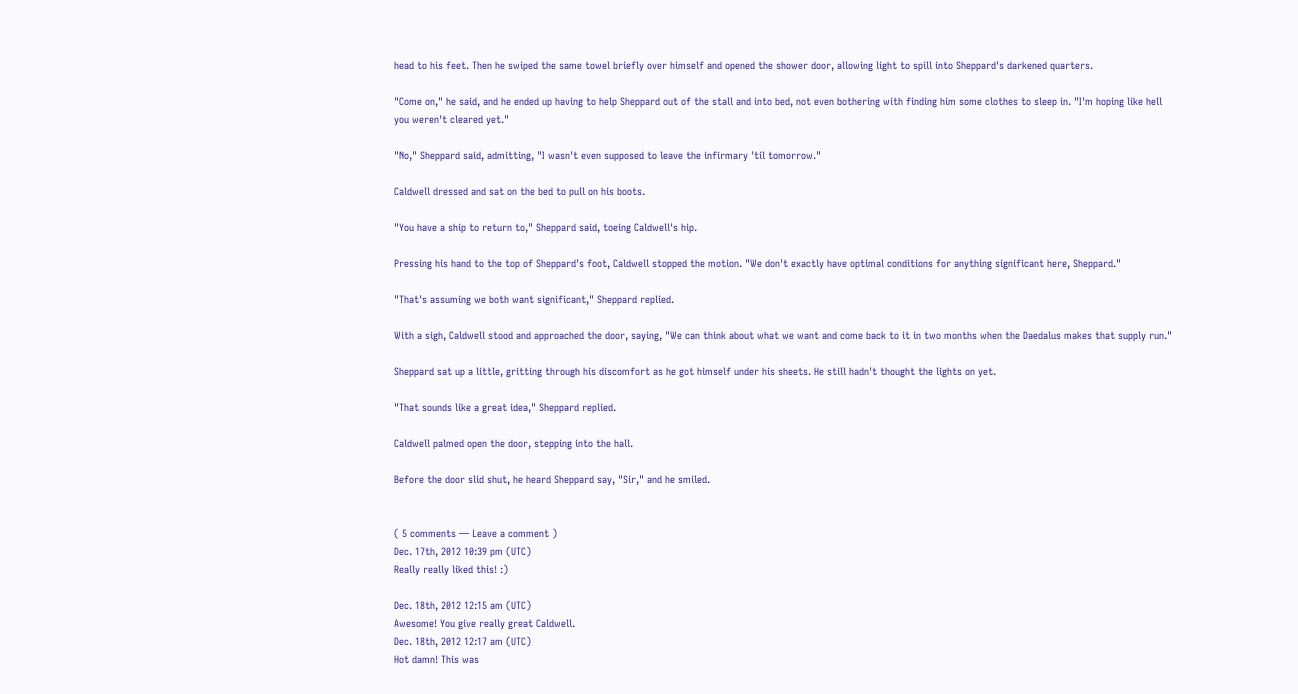head to his feet. Then he swiped the same towel briefly over himself and opened the shower door, allowing light to spill into Sheppard's darkened quarters.

"Come on," he said, and he ended up having to help Sheppard out of the stall and into bed, not even bothering with finding him some clothes to sleep in. "I'm hoping like hell you weren't cleared yet."

"No," Sheppard said, admitting, "I wasn't even supposed to leave the infirmary 'til tomorrow."

Caldwell dressed and sat on the bed to pull on his boots.

"You have a ship to return to," Sheppard said, toeing Caldwell's hip.

Pressing his hand to the top of Sheppard's foot, Caldwell stopped the motion. "We don't exactly have optimal conditions for anything significant here, Sheppard."

"That's assuming we both want significant," Sheppard replied.

With a sigh, Caldwell stood and approached the door, saying, "We can think about what we want and come back to it in two months when the Daedalus makes that supply run."

Sheppard sat up a little, gritting through his discomfort as he got himself under his sheets. He still hadn't thought the lights on yet.

"That sounds like a great idea," Sheppard replied.

Caldwell palmed open the door, stepping into the hall.

Before the door slid shut, he heard Sheppard say, "Sir," and he smiled.


( 5 comments — Leave a comment )
Dec. 17th, 2012 10:39 pm (UTC)
Really really liked this! :)

Dec. 18th, 2012 12:15 am (UTC)
Awesome! You give really great Caldwell.
Dec. 18th, 2012 12:17 am (UTC)
Hot damn! This was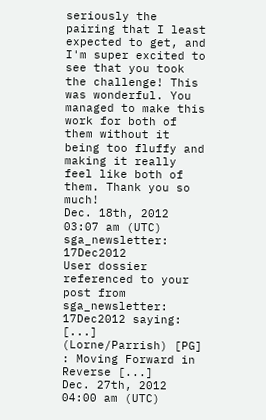seriously the pairing that I least expected to get, and I'm super excited to see that you took the challenge! This was wonderful. You managed to make this work for both of them without it being too fluffy and making it really feel like both of them. Thank you so much!
Dec. 18th, 2012 03:07 am (UTC)
sga_newsletter: 17Dec2012
User dossier referenced to your post from sga_newsletter: 17Dec2012 saying: [...] (Lorne/Parrish) [PG] : Moving Forward in Reverse [...]
Dec. 27th, 2012 04:00 am (UTC)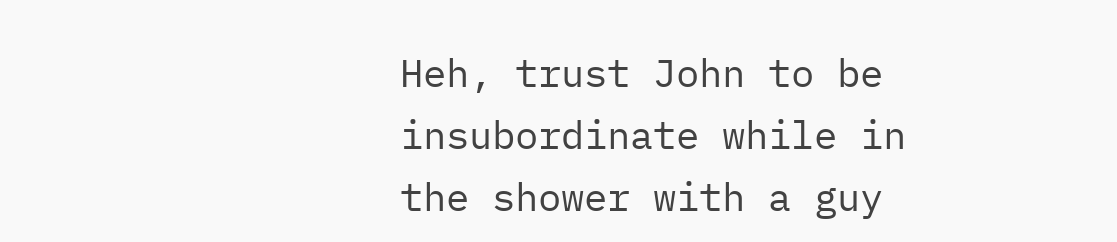Heh, trust John to be insubordinate while in the shower with a guy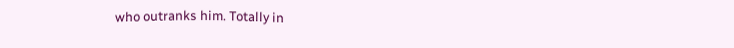who outranks him. Totally in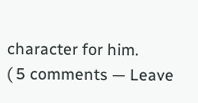character for him.
( 5 comments — Leave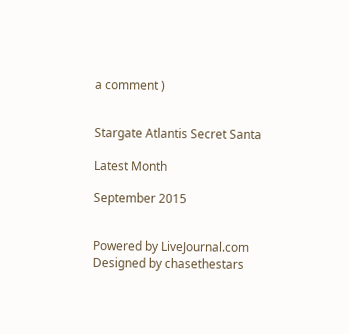a comment )


Stargate Atlantis Secret Santa

Latest Month

September 2015


Powered by LiveJournal.com
Designed by chasethestars